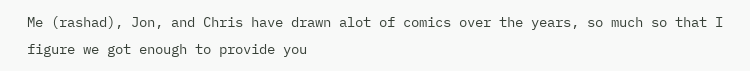Me (rashad), Jon, and Chris have drawn alot of comics over the years, so much so that I figure we got enough to provide you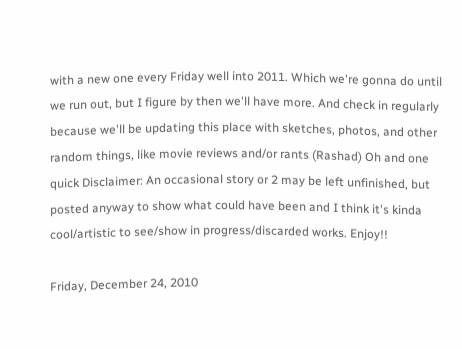with a new one every Friday well into 2011. Which we're gonna do until we run out, but I figure by then we'll have more. And check in regularly because we'll be updating this place with sketches, photos, and other random things, like movie reviews and/or rants (Rashad) Oh and one quick Disclaimer: An occasional story or 2 may be left unfinished, but posted anyway to show what could have been and I think it's kinda cool/artistic to see/show in progress/discarded works. Enjoy!!

Friday, December 24, 2010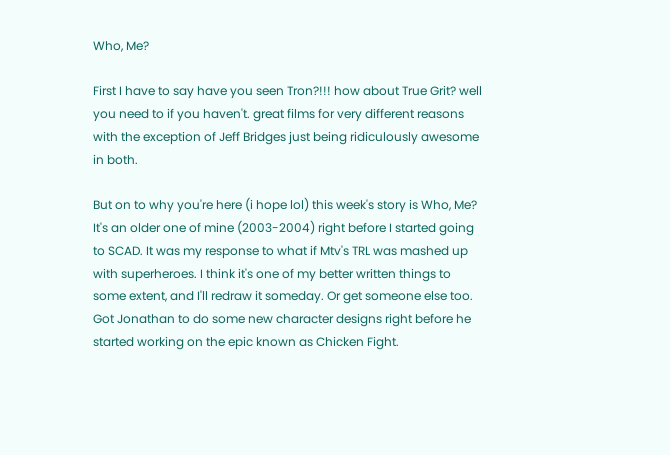Who, Me?

First I have to say have you seen Tron?!!! how about True Grit? well you need to if you haven't. great films for very different reasons with the exception of Jeff Bridges just being ridiculously awesome in both.

But on to why you're here (i hope lol) this week's story is Who, Me? It's an older one of mine (2003-2004) right before I started going to SCAD. It was my response to what if Mtv's TRL was mashed up with superheroes. I think it's one of my better written things to some extent, and I'll redraw it someday. Or get someone else too. Got Jonathan to do some new character designs right before he started working on the epic known as Chicken Fight.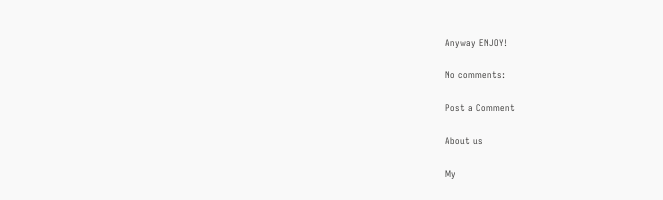Anyway ENJOY!

No comments:

Post a Comment

About us

My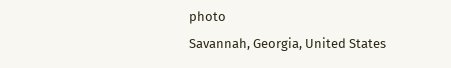photo
Savannah, Georgia, United States